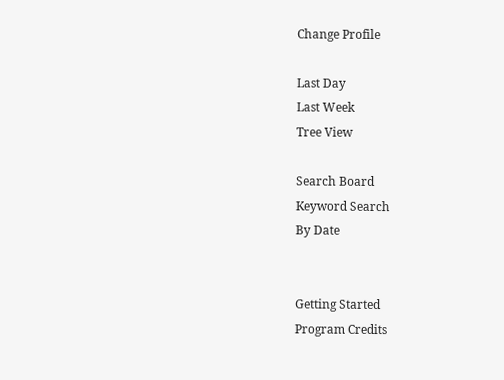Change Profile

Last Day
Last Week
Tree View

Search Board
Keyword Search
By Date


Getting Started
Program Credits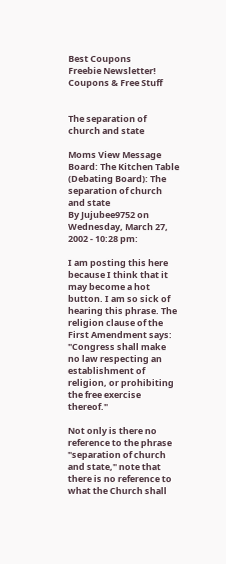Best Coupons
Freebie Newsletter!
Coupons & Free Stuff


The separation of church and state

Moms View Message Board: The Kitchen Table (Debating Board): The separation of church and state
By Jujubee9752 on Wednesday, March 27, 2002 - 10:28 pm:

I am posting this here because I think that it may become a hot button. I am so sick of hearing this phrase. The religion clause of the First Amendment says: "Congress shall make no law respecting an establishment of religion, or prohibiting the free exercise thereof."

Not only is there no reference to the phrase "separation of church and state," note that there is no reference to what the Church shall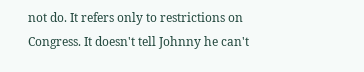not do. It refers only to restrictions on Congress. It doesn't tell Johnny he can't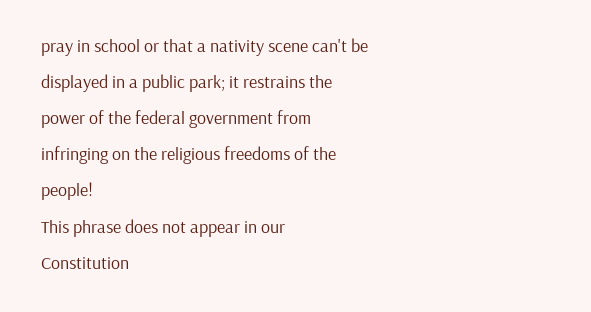pray in school or that a nativity scene can't be displayed in a public park; it restrains the power of the federal government from infringing on the religious freedoms of the people!
This phrase does not appear in our Constitution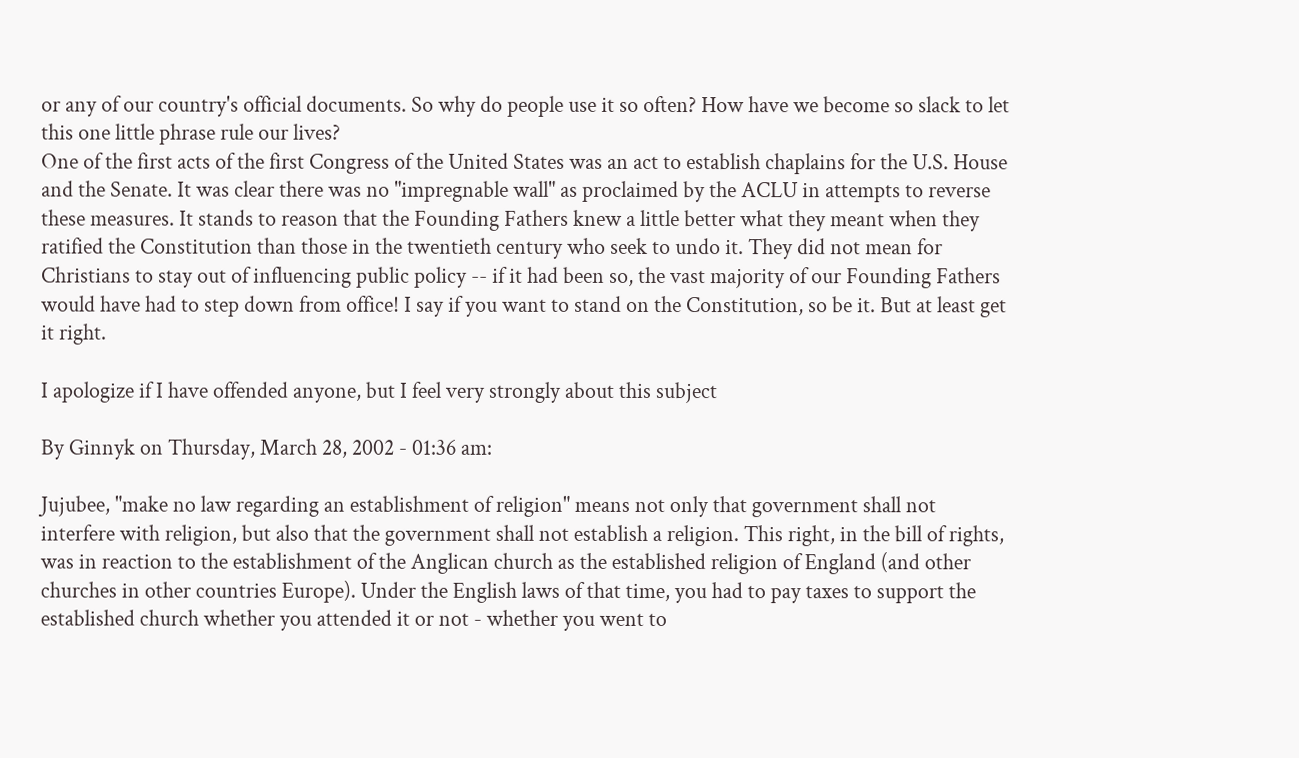or any of our country's official documents. So why do people use it so often? How have we become so slack to let this one little phrase rule our lives?
One of the first acts of the first Congress of the United States was an act to establish chaplains for the U.S. House and the Senate. It was clear there was no "impregnable wall" as proclaimed by the ACLU in attempts to reverse these measures. It stands to reason that the Founding Fathers knew a little better what they meant when they ratified the Constitution than those in the twentieth century who seek to undo it. They did not mean for Christians to stay out of influencing public policy -- if it had been so, the vast majority of our Founding Fathers would have had to step down from office! I say if you want to stand on the Constitution, so be it. But at least get it right.

I apologize if I have offended anyone, but I feel very strongly about this subject

By Ginnyk on Thursday, March 28, 2002 - 01:36 am:

Jujubee, "make no law regarding an establishment of religion" means not only that government shall not interfere with religion, but also that the government shall not establish a religion. This right, in the bill of rights, was in reaction to the establishment of the Anglican church as the established religion of England (and other churches in other countries Europe). Under the English laws of that time, you had to pay taxes to support the established church whether you attended it or not - whether you went to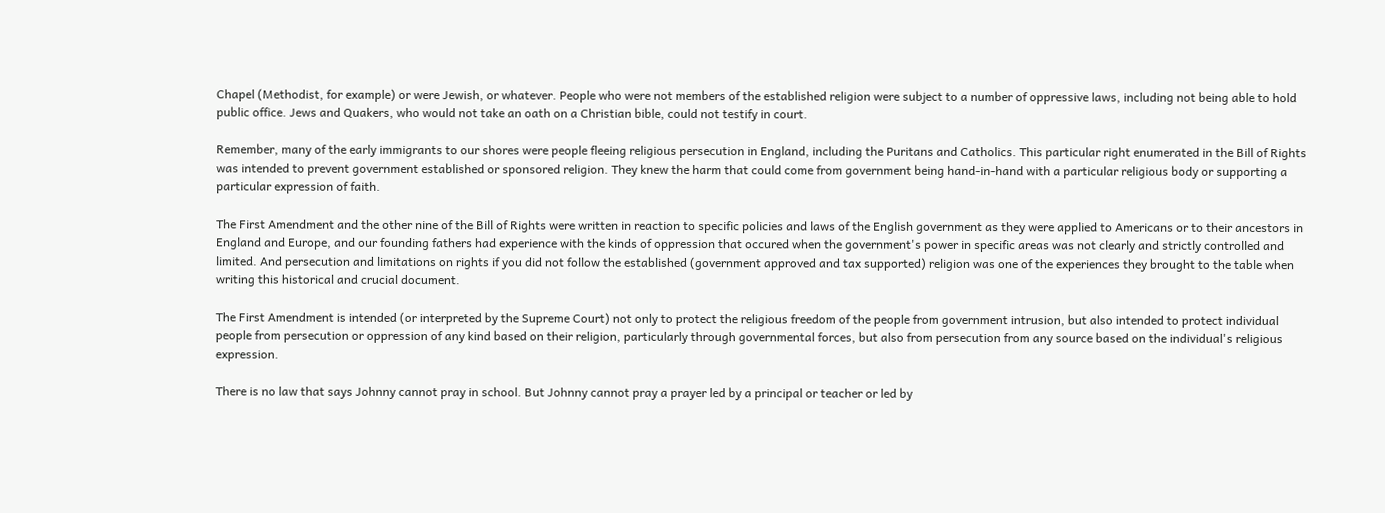Chapel (Methodist, for example) or were Jewish, or whatever. People who were not members of the established religion were subject to a number of oppressive laws, including not being able to hold public office. Jews and Quakers, who would not take an oath on a Christian bible, could not testify in court.

Remember, many of the early immigrants to our shores were people fleeing religious persecution in England, including the Puritans and Catholics. This particular right enumerated in the Bill of Rights was intended to prevent government established or sponsored religion. They knew the harm that could come from government being hand-in-hand with a particular religious body or supporting a particular expression of faith.

The First Amendment and the other nine of the Bill of Rights were written in reaction to specific policies and laws of the English government as they were applied to Americans or to their ancestors in England and Europe, and our founding fathers had experience with the kinds of oppression that occured when the government's power in specific areas was not clearly and strictly controlled and limited. And persecution and limitations on rights if you did not follow the established (government approved and tax supported) religion was one of the experiences they brought to the table when writing this historical and crucial document.

The First Amendment is intended (or interpreted by the Supreme Court) not only to protect the religious freedom of the people from government intrusion, but also intended to protect individual people from persecution or oppression of any kind based on their religion, particularly through governmental forces, but also from persecution from any source based on the individual's religious expression.

There is no law that says Johnny cannot pray in school. But Johnny cannot pray a prayer led by a principal or teacher or led by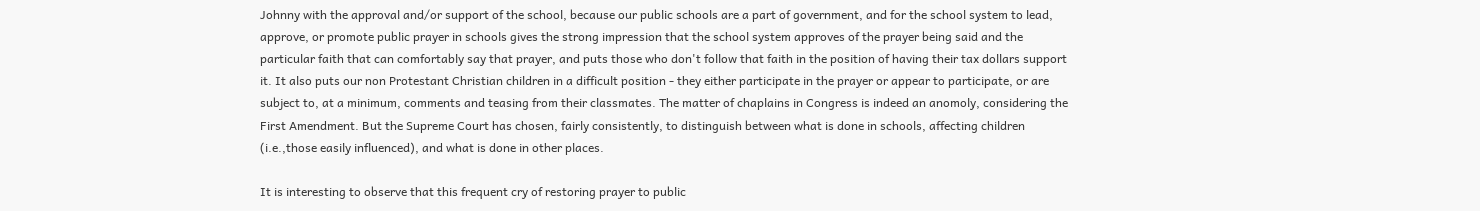Johnny with the approval and/or support of the school, because our public schools are a part of government, and for the school system to lead, approve, or promote public prayer in schools gives the strong impression that the school system approves of the prayer being said and the particular faith that can comfortably say that prayer, and puts those who don't follow that faith in the position of having their tax dollars support it. It also puts our non Protestant Christian children in a difficult position - they either participate in the prayer or appear to participate, or are subject to, at a minimum, comments and teasing from their classmates. The matter of chaplains in Congress is indeed an anomoly, considering the First Amendment. But the Supreme Court has chosen, fairly consistently, to distinguish between what is done in schools, affecting children (i.e.,those easily influenced), and what is done in other places.

It is interesting to observe that this frequent cry of restoring prayer to public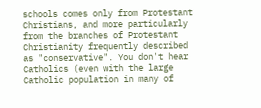schools comes only from Protestant Christians, and more particularly from the branches of Protestant Christianity frequently described as "conservative". You don't hear Catholics (even with the large Catholic population in many of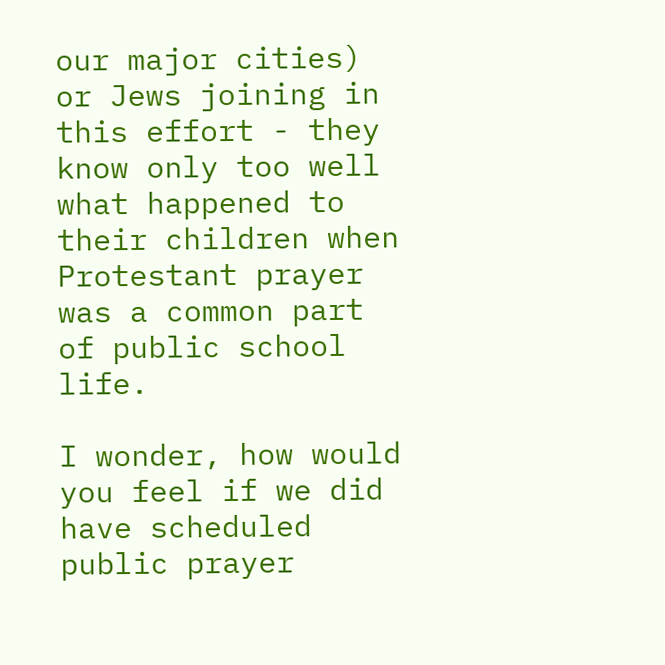our major cities) or Jews joining in this effort - they know only too well what happened to their children when Protestant prayer was a common part of public school life.

I wonder, how would you feel if we did have scheduled public prayer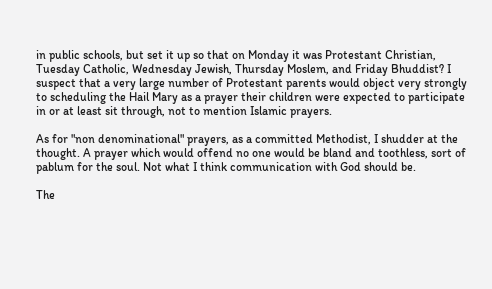in public schools, but set it up so that on Monday it was Protestant Christian, Tuesday Catholic, Wednesday Jewish, Thursday Moslem, and Friday Bhuddist? I suspect that a very large number of Protestant parents would object very strongly to scheduling the Hail Mary as a prayer their children were expected to participate in or at least sit through, not to mention Islamic prayers.

As for "non denominational" prayers, as a committed Methodist, I shudder at the thought. A prayer which would offend no one would be bland and toothless, sort of pablum for the soul. Not what I think communication with God should be.

The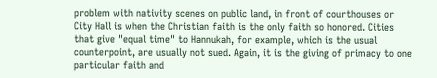problem with nativity scenes on public land, in front of courthouses or City Hall is when the Christian faith is the only faith so honored. Cities that give "equal time" to Hannukah, for example, which is the usual counterpoint, are usually not sued. Again, it is the giving of primacy to one particular faith and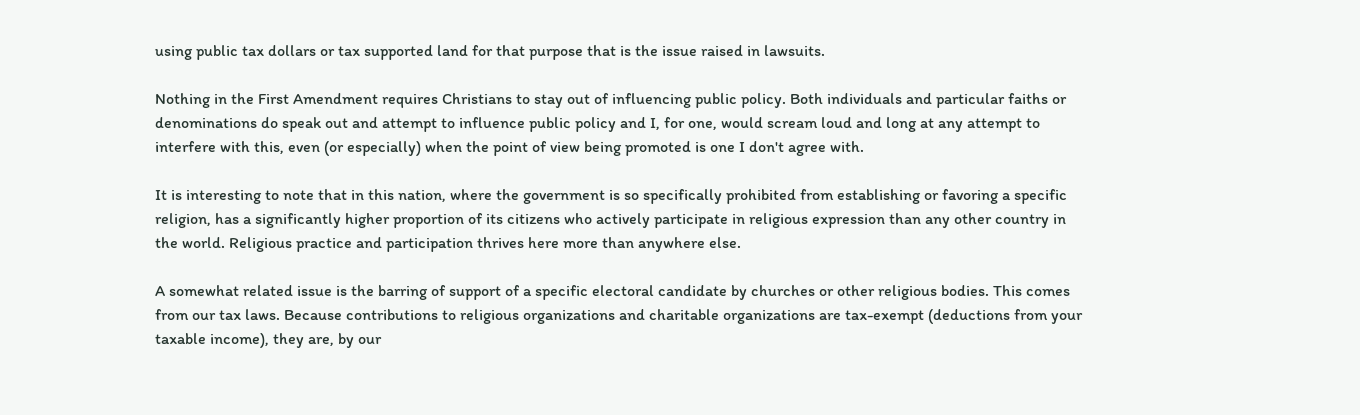using public tax dollars or tax supported land for that purpose that is the issue raised in lawsuits.

Nothing in the First Amendment requires Christians to stay out of influencing public policy. Both individuals and particular faiths or denominations do speak out and attempt to influence public policy and I, for one, would scream loud and long at any attempt to interfere with this, even (or especially) when the point of view being promoted is one I don't agree with.

It is interesting to note that in this nation, where the government is so specifically prohibited from establishing or favoring a specific religion, has a significantly higher proportion of its citizens who actively participate in religious expression than any other country in the world. Religious practice and participation thrives here more than anywhere else.

A somewhat related issue is the barring of support of a specific electoral candidate by churches or other religious bodies. This comes from our tax laws. Because contributions to religious organizations and charitable organizations are tax-exempt (deductions from your taxable income), they are, by our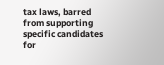tax laws, barred from supporting specific candidates for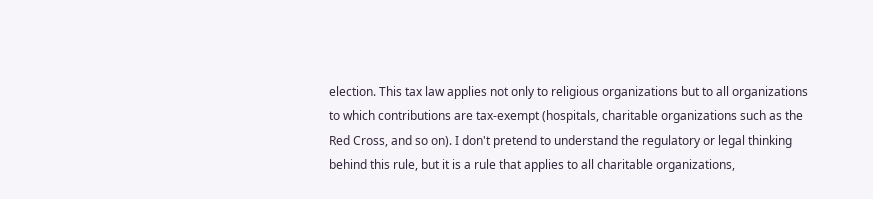election. This tax law applies not only to religious organizations but to all organizations to which contributions are tax-exempt (hospitals, charitable organizations such as the Red Cross, and so on). I don't pretend to understand the regulatory or legal thinking behind this rule, but it is a rule that applies to all charitable organizations,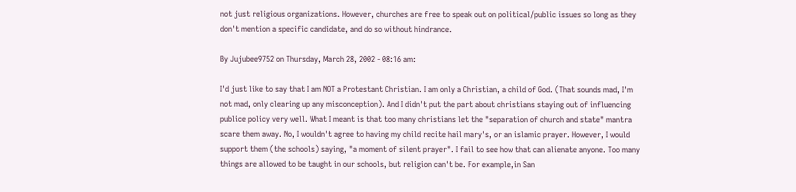not just religious organizations. However, churches are free to speak out on political/public issues so long as they don't mention a specific candidate, and do so without hindrance.

By Jujubee9752 on Thursday, March 28, 2002 - 08:16 am:

I'd just like to say that I am NOT a Protestant Christian. I am only a Christian, a child of God. (That sounds mad, I'm not mad, only clearing up any misconception). And I didn't put the part about christians staying out of influencing publice policy very well. What I meant is that too many christians let the "separation of church and state" mantra scare them away. No, I wouldn't agree to having my child recite hail mary's, or an islamic prayer. However, I would support them (the schools) saying, "a moment of silent prayer". I fail to see how that can alienate anyone. Too many things are allowed to be taught in our schools, but religion can't be. For example,in San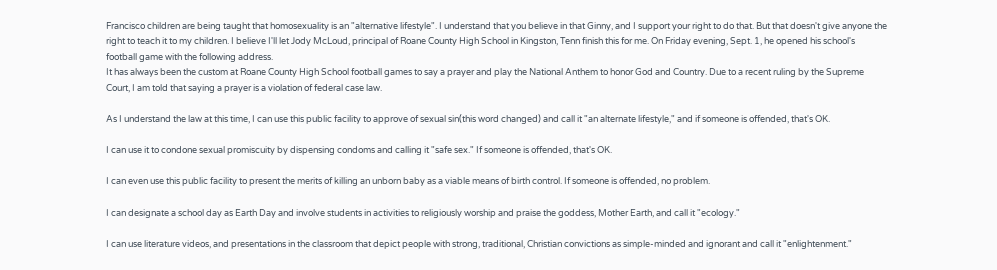Francisco children are being taught that homosexuality is an "alternative lifestyle". I understand that you believe in that Ginny, and I support your right to do that. But that doesn't give anyone the right to teach it to my children. I believe I'll let Jody McLoud, principal of Roane County High School in Kingston, Tenn finish this for me. On Friday evening, Sept. 1, he opened his school's football game with the following address.
It has always been the custom at Roane County High School football games to say a prayer and play the National Anthem to honor God and Country. Due to a recent ruling by the Supreme Court, I am told that saying a prayer is a violation of federal case law.

As I understand the law at this time, I can use this public facility to approve of sexual sin(this word changed) and call it "an alternate lifestyle," and if someone is offended, that's OK.

I can use it to condone sexual promiscuity by dispensing condoms and calling it "safe sex." If someone is offended, that's OK.

I can even use this public facility to present the merits of killing an unborn baby as a viable means of birth control. If someone is offended, no problem.

I can designate a school day as Earth Day and involve students in activities to religiously worship and praise the goddess, Mother Earth, and call it "ecology."

I can use literature videos, and presentations in the classroom that depict people with strong, traditional, Christian convictions as simple-minded and ignorant and call it "enlightenment."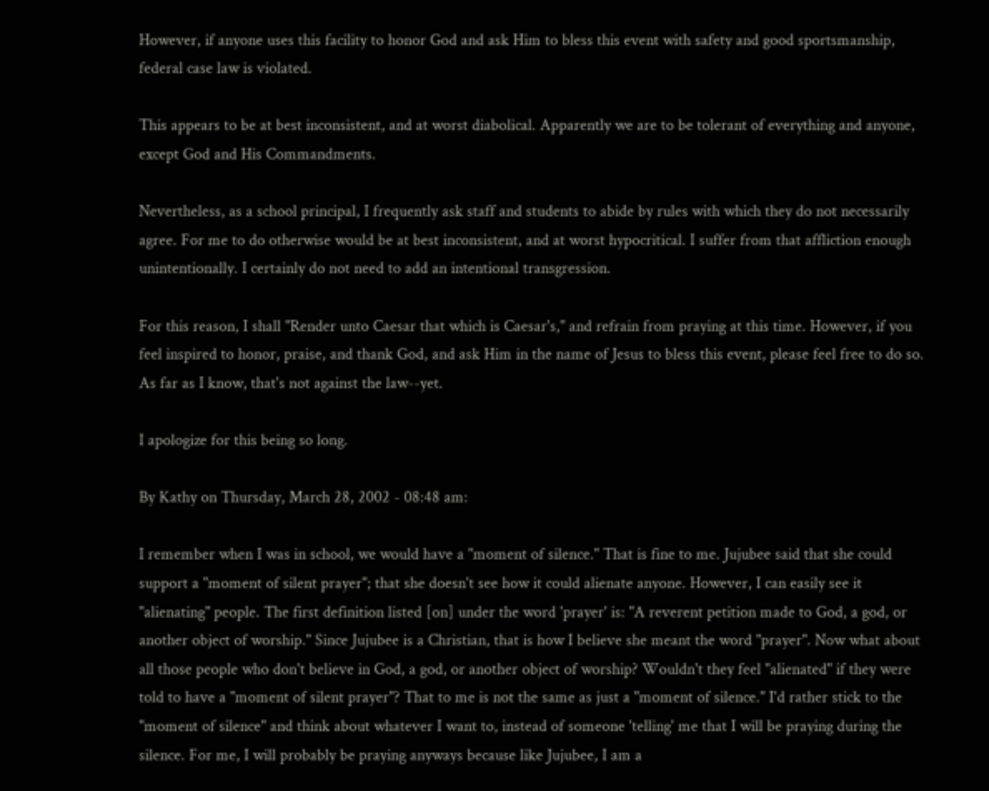However, if anyone uses this facility to honor God and ask Him to bless this event with safety and good sportsmanship, federal case law is violated.

This appears to be at best inconsistent, and at worst diabolical. Apparently we are to be tolerant of everything and anyone, except God and His Commandments.

Nevertheless, as a school principal, I frequently ask staff and students to abide by rules with which they do not necessarily agree. For me to do otherwise would be at best inconsistent, and at worst hypocritical. I suffer from that affliction enough unintentionally. I certainly do not need to add an intentional transgression.

For this reason, I shall "Render unto Caesar that which is Caesar's," and refrain from praying at this time. However, if you feel inspired to honor, praise, and thank God, and ask Him in the name of Jesus to bless this event, please feel free to do so. As far as I know, that's not against the law--yet.

I apologize for this being so long.

By Kathy on Thursday, March 28, 2002 - 08:48 am:

I remember when I was in school, we would have a "moment of silence." That is fine to me. Jujubee said that she could support a "moment of silent prayer"; that she doesn't see how it could alienate anyone. However, I can easily see it "alienating" people. The first definition listed [on] under the word 'prayer' is: "A reverent petition made to God, a god, or another object of worship." Since Jujubee is a Christian, that is how I believe she meant the word "prayer". Now what about all those people who don't believe in God, a god, or another object of worship? Wouldn't they feel "alienated" if they were told to have a "moment of silent prayer"? That to me is not the same as just a "moment of silence." I'd rather stick to the "moment of silence" and think about whatever I want to, instead of someone 'telling' me that I will be praying during the silence. For me, I will probably be praying anyways because like Jujubee, I am a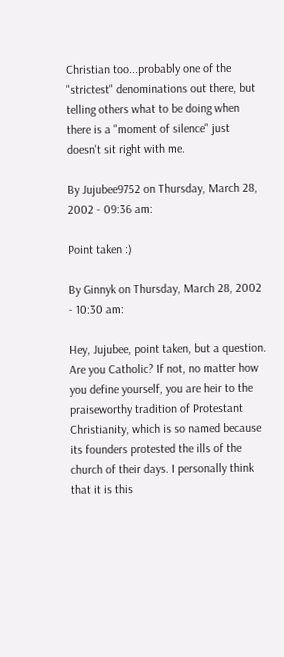Christian too...probably one of the "strictest" denominations out there, but telling others what to be doing when there is a "moment of silence" just doesn't sit right with me.

By Jujubee9752 on Thursday, March 28, 2002 - 09:36 am:

Point taken :)

By Ginnyk on Thursday, March 28, 2002 - 10:30 am:

Hey, Jujubee, point taken, but a question. Are you Catholic? If not, no matter how you define yourself, you are heir to the praiseworthy tradition of Protestant Christianity, which is so named because its founders protested the ills of the church of their days. I personally think that it is this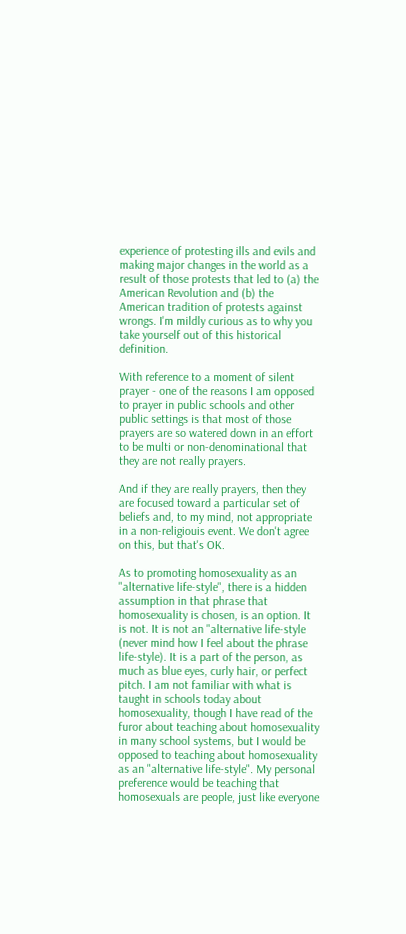experience of protesting ills and evils and making major changes in the world as a result of those protests that led to (a) the American Revolution and (b) the American tradition of protests against wrongs. I'm mildly curious as to why you take yourself out of this historical definition.

With reference to a moment of silent prayer - one of the reasons I am opposed to prayer in public schools and other public settings is that most of those prayers are so watered down in an effort to be multi or non-denominational that they are not really prayers.

And if they are really prayers, then they are focused toward a particular set of beliefs and, to my mind, not appropriate in a non-religiouis event. We don't agree on this, but that's OK.

As to promoting homosexuality as an "alternative life-style", there is a hidden assumption in that phrase that homosexuality is chosen, is an option. It is not. It is not an "alternative life-style (never mind how I feel about the phrase life-style). It is a part of the person, as much as blue eyes, curly hair, or perfect pitch. I am not familiar with what is taught in schools today about homosexuality, though I have read of the furor about teaching about homosexuality in many school systems, but I would be opposed to teaching about homosexuality as an "alternative life-style". My personal preference would be teaching that homosexuals are people, just like everyone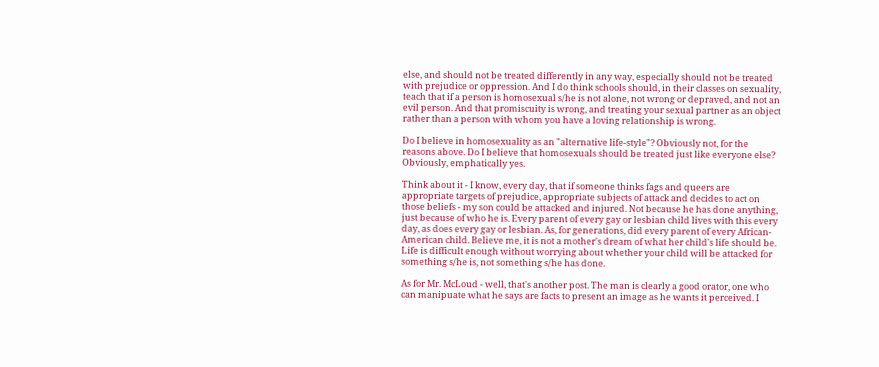else, and should not be treated differently in any way, especially should not be treated with prejudice or oppression. And I do think schools should, in their classes on sexuality, teach that if a person is homosexual s/he is not alone, not wrong or depraved, and not an evil person. And that promiscuity is wrong, and treating your sexual partner as an object rather than a person with whom you have a loving relationship is wrong.

Do I believe in homosexuality as an "alternative life-style"? Obviously not, for the reasons above. Do I believe that homosexuals should be treated just like everyone else? Obviously, emphatically yes.

Think about it - I know, every day, that if someone thinks fags and queers are appropriate targets of prejudice, appropriate subjects of attack and decides to act on those beliefs - my son could be attacked and injured. Not because he has done anything, just because of who he is. Every parent of every gay or lesbian child lives with this every day, as does every gay or lesbian. As, for generations, did every parent of every African-American child. Believe me, it is not a mother's dream of what her child's life should be. Life is difficult enough without worrying about whether your child will be attacked for something s/he is, not something s/he has done.

As for Mr. McLoud - well, that's another post. The man is clearly a good orator, one who can manipuate what he says are facts to present an image as he wants it perceived. I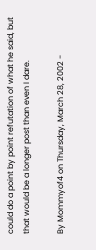could do a point by point refutation of what he said, but that would be a longer post than even I dare.

By Mommyof4 on Thursday, March 28, 2002 -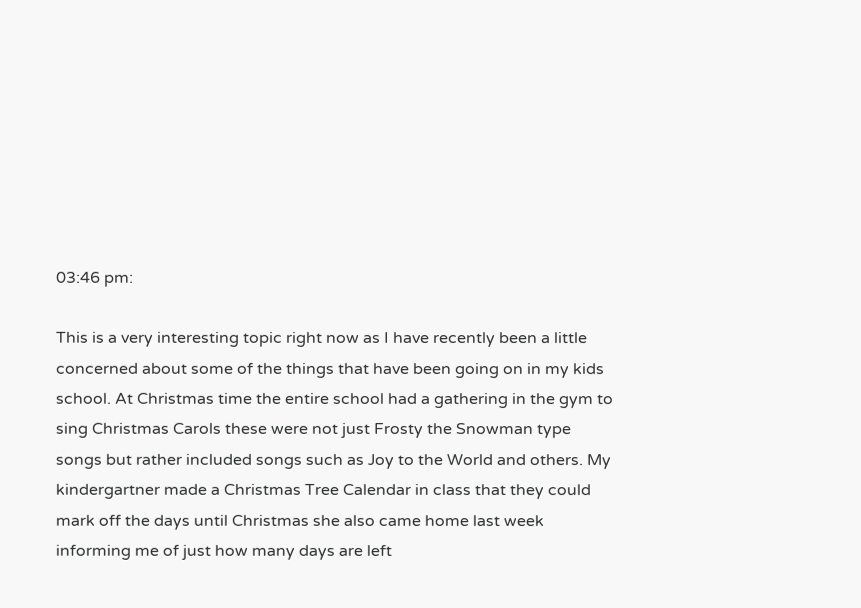03:46 pm:

This is a very interesting topic right now as I have recently been a little concerned about some of the things that have been going on in my kids school. At Christmas time the entire school had a gathering in the gym to sing Christmas Carols these were not just Frosty the Snowman type songs but rather included songs such as Joy to the World and others. My kindergartner made a Christmas Tree Calendar in class that they could mark off the days until Christmas she also came home last week informing me of just how many days are left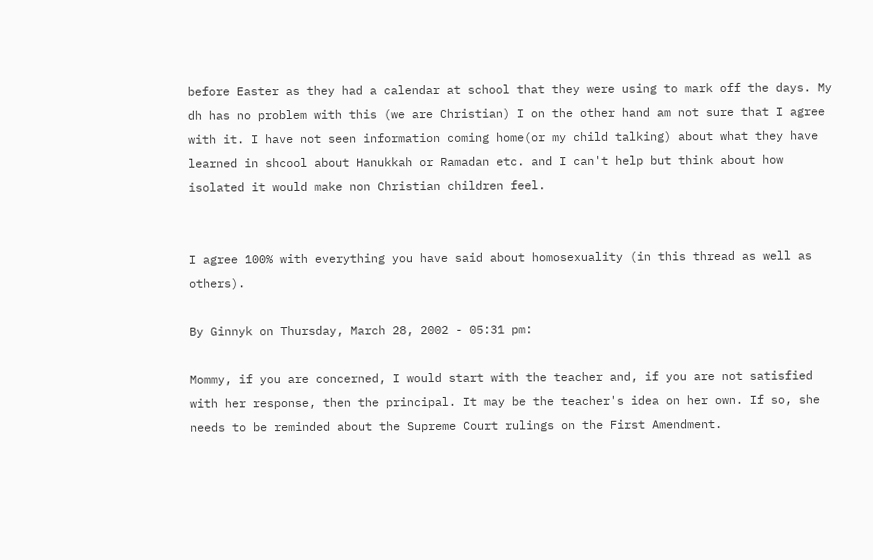before Easter as they had a calendar at school that they were using to mark off the days. My dh has no problem with this (we are Christian) I on the other hand am not sure that I agree with it. I have not seen information coming home(or my child talking) about what they have learned in shcool about Hanukkah or Ramadan etc. and I can't help but think about how isolated it would make non Christian children feel.


I agree 100% with everything you have said about homosexuality (in this thread as well as others).

By Ginnyk on Thursday, March 28, 2002 - 05:31 pm:

Mommy, if you are concerned, I would start with the teacher and, if you are not satisfied with her response, then the principal. It may be the teacher's idea on her own. If so, she needs to be reminded about the Supreme Court rulings on the First Amendment.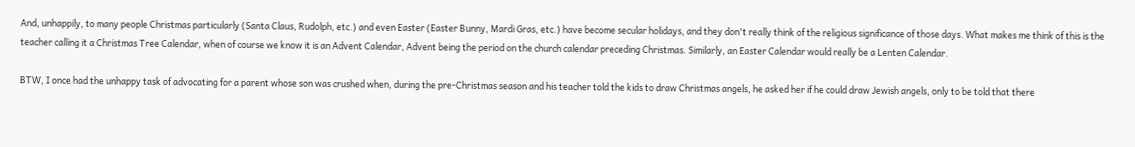And, unhappily, to many people Christmas particularly (Santa Claus, Rudolph, etc.) and even Easter (Easter Bunny, Mardi Gras, etc.) have become secular holidays, and they don't really think of the religious significance of those days. What makes me think of this is the teacher calling it a Christmas Tree Calendar, when of course we know it is an Advent Calendar, Advent being the period on the church calendar preceding Christmas. Similarly, an Easter Calendar would really be a Lenten Calendar.

BTW, I once had the unhappy task of advocating for a parent whose son was crushed when, during the pre-Christmas season and his teacher told the kids to draw Christmas angels, he asked her if he could draw Jewish angels, only to be told that there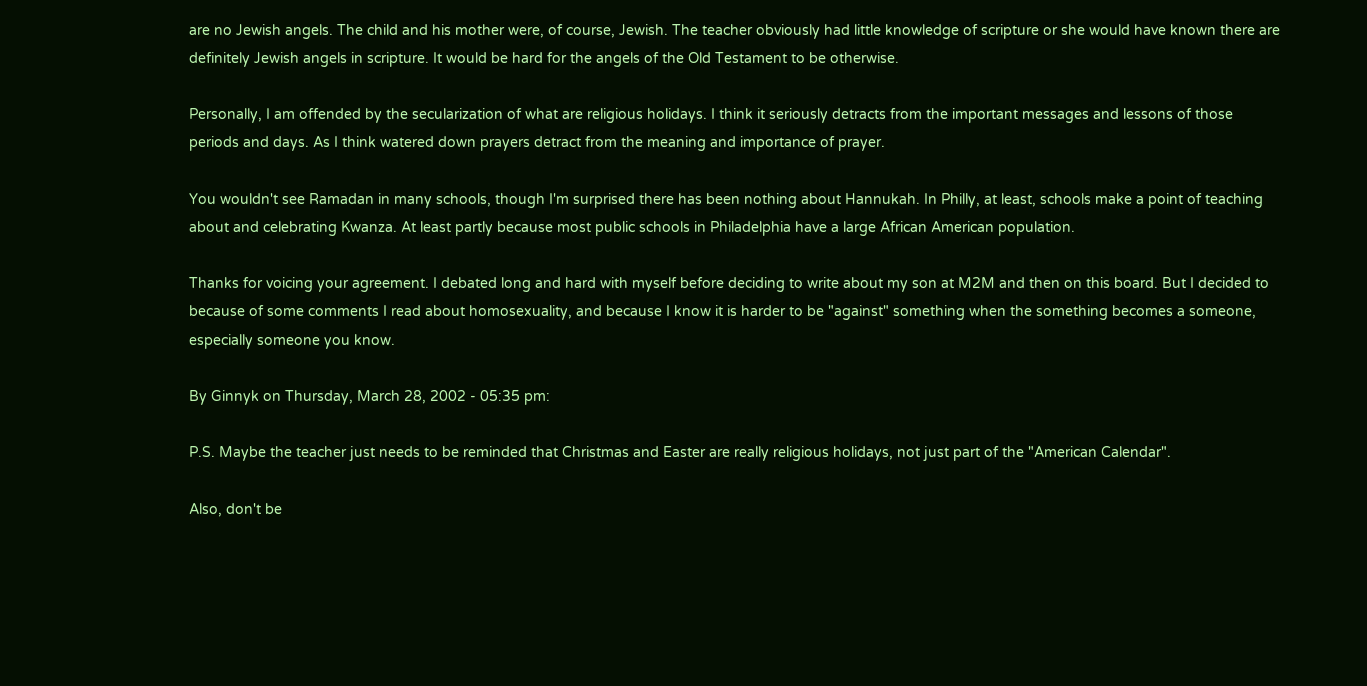are no Jewish angels. The child and his mother were, of course, Jewish. The teacher obviously had little knowledge of scripture or she would have known there are definitely Jewish angels in scripture. It would be hard for the angels of the Old Testament to be otherwise.

Personally, I am offended by the secularization of what are religious holidays. I think it seriously detracts from the important messages and lessons of those periods and days. As I think watered down prayers detract from the meaning and importance of prayer.

You wouldn't see Ramadan in many schools, though I'm surprised there has been nothing about Hannukah. In Philly, at least, schools make a point of teaching about and celebrating Kwanza. At least partly because most public schools in Philadelphia have a large African American population.

Thanks for voicing your agreement. I debated long and hard with myself before deciding to write about my son at M2M and then on this board. But I decided to because of some comments I read about homosexuality, and because I know it is harder to be "against" something when the something becomes a someone, especially someone you know.

By Ginnyk on Thursday, March 28, 2002 - 05:35 pm:

P.S. Maybe the teacher just needs to be reminded that Christmas and Easter are really religious holidays, not just part of the "American Calendar".

Also, don't be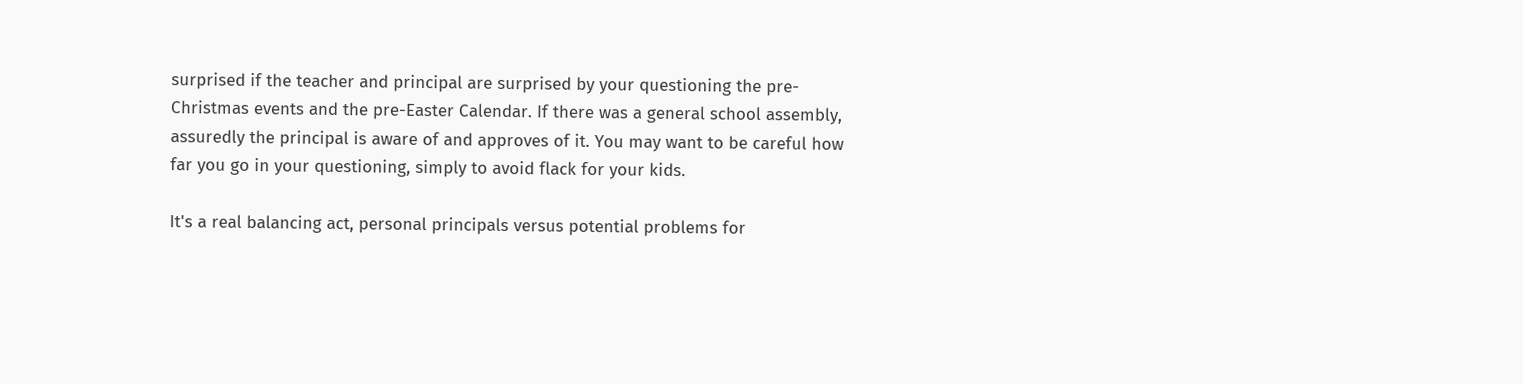surprised if the teacher and principal are surprised by your questioning the pre-Christmas events and the pre-Easter Calendar. If there was a general school assembly, assuredly the principal is aware of and approves of it. You may want to be careful how far you go in your questioning, simply to avoid flack for your kids.

It's a real balancing act, personal principals versus potential problems for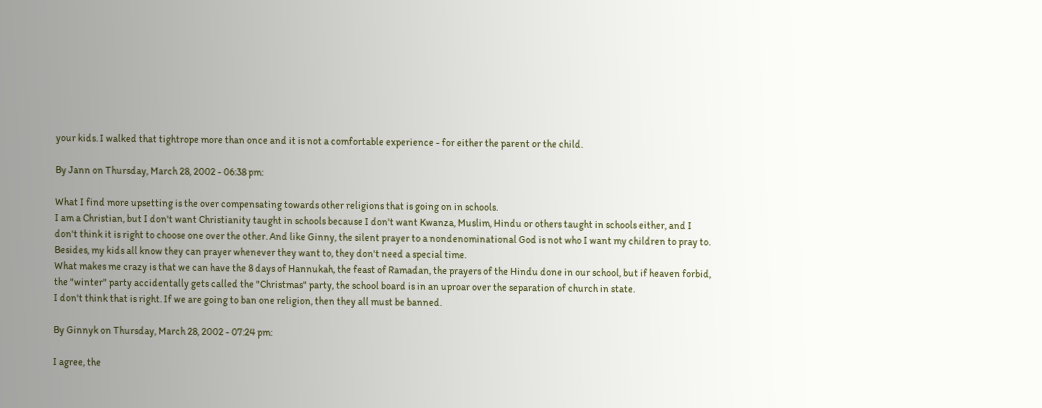your kids. I walked that tightrope more than once and it is not a comfortable experience - for either the parent or the child.

By Jann on Thursday, March 28, 2002 - 06:38 pm:

What I find more upsetting is the over compensating towards other religions that is going on in schools.
I am a Christian, but I don't want Christianity taught in schools because I don't want Kwanza, Muslim, Hindu or others taught in schools either, and I don't think it is right to choose one over the other. And like Ginny, the silent prayer to a nondenominational God is not who I want my children to pray to. Besides, my kids all know they can prayer whenever they want to, they don't need a special time.
What makes me crazy is that we can have the 8 days of Hannukah, the feast of Ramadan, the prayers of the Hindu done in our school, but if heaven forbid, the "winter" party accidentally gets called the "Christmas" party, the school board is in an uproar over the separation of church in state.
I don't think that is right. If we are going to ban one religion, then they all must be banned.

By Ginnyk on Thursday, March 28, 2002 - 07:24 pm:

I agree, the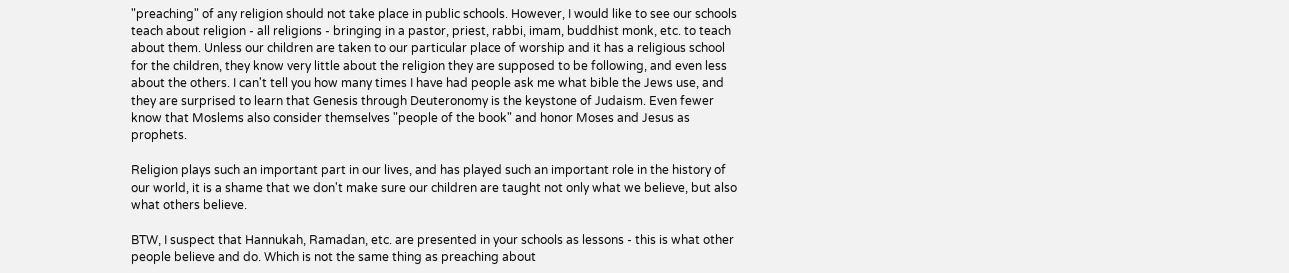"preaching" of any religion should not take place in public schools. However, I would like to see our schools teach about religion - all religions - bringing in a pastor, priest, rabbi, imam, buddhist monk, etc. to teach about them. Unless our children are taken to our particular place of worship and it has a religious school for the children, they know very little about the religion they are supposed to be following, and even less about the others. I can't tell you how many times I have had people ask me what bible the Jews use, and they are surprised to learn that Genesis through Deuteronomy is the keystone of Judaism. Even fewer know that Moslems also consider themselves "people of the book" and honor Moses and Jesus as prophets.

Religion plays such an important part in our lives, and has played such an important role in the history of our world, it is a shame that we don't make sure our children are taught not only what we believe, but also what others believe.

BTW, I suspect that Hannukah, Ramadan, etc. are presented in your schools as lessons - this is what other people believe and do. Which is not the same thing as preaching about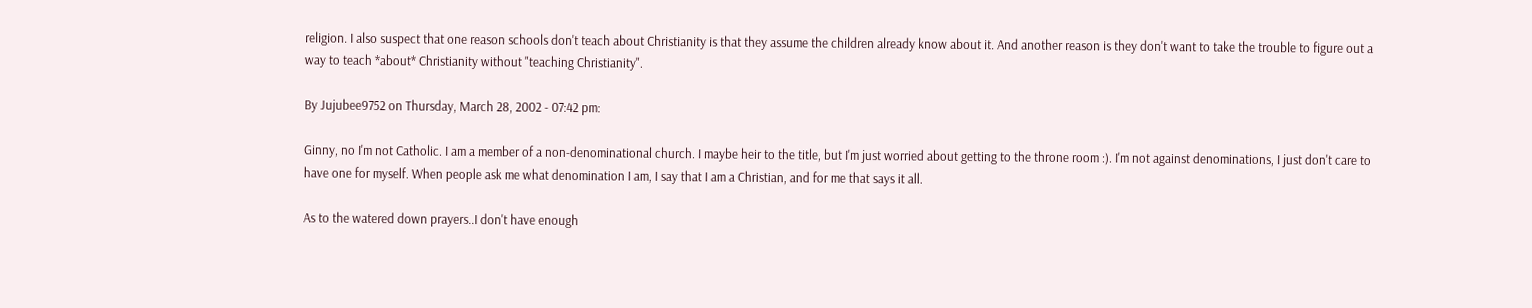religion. I also suspect that one reason schools don't teach about Christianity is that they assume the children already know about it. And another reason is they don't want to take the trouble to figure out a way to teach *about* Christianity without "teaching Christianity".

By Jujubee9752 on Thursday, March 28, 2002 - 07:42 pm:

Ginny, no I'm not Catholic. I am a member of a non-denominational church. I maybe heir to the title, but I'm just worried about getting to the throne room :). I'm not against denominations, I just don't care to have one for myself. When people ask me what denomination I am, I say that I am a Christian, and for me that says it all.

As to the watered down prayers..I don't have enough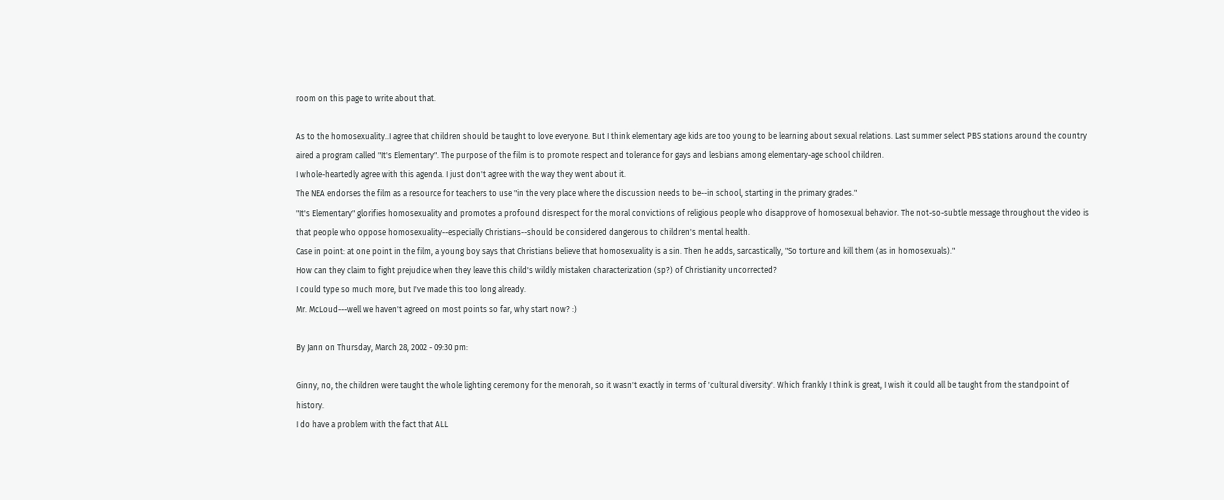room on this page to write about that.

As to the homosexuality..I agree that children should be taught to love everyone. But I think elementary age kids are too young to be learning about sexual relations. Last summer select PBS stations around the country aired a program called "It's Elementary". The purpose of the film is to promote respect and tolerance for gays and lesbians among elementary-age school children.
I whole-heartedly agree with this agenda. I just don't agree with the way they went about it.
The NEA endorses the film as a resource for teachers to use "in the very place where the discussion needs to be--in school, starting in the primary grades."
"It's Elementary" glorifies homosexuality and promotes a profound disrespect for the moral convictions of religious people who disapprove of homosexual behavior. The not-so-subtle message throughout the video is that people who oppose homosexuality--especially Christians--should be considered dangerous to children's mental health.
Case in point: at one point in the film, a young boy says that Christians believe that homosexuality is a sin. Then he adds, sarcastically, "So torture and kill them (as in homosexuals)."
How can they claim to fight prejudice when they leave this child's wildly mistaken characterization (sp?) of Christianity uncorrected?
I could type so much more, but I've made this too long already.
Mr. McLoud---well we haven't agreed on most points so far, why start now? :)

By Jann on Thursday, March 28, 2002 - 09:30 pm:

Ginny, no, the children were taught the whole lighting ceremony for the menorah, so it wasn't exactly in terms of 'cultural diversity'. Which frankly I think is great, I wish it could all be taught from the standpoint of history.
I do have a problem with the fact that ALL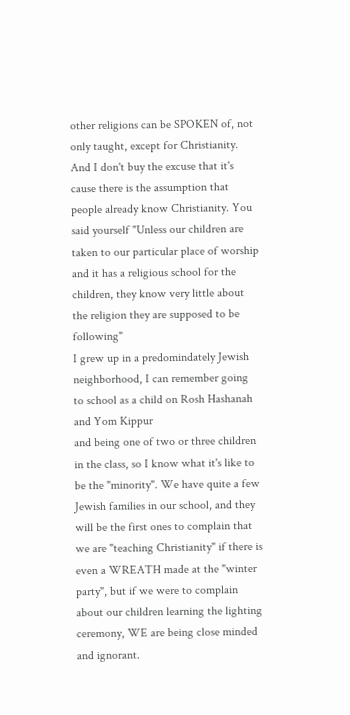other religions can be SPOKEN of, not only taught, except for Christianity. And I don't buy the excuse that it's cause there is the assumption that people already know Christianity. You said yourself "Unless our children are taken to our particular place of worship and it has a religious school for the children, they know very little about the religion they are supposed to be following"
I grew up in a predomindately Jewish neighborhood, I can remember going to school as a child on Rosh Hashanah and Yom Kippur
and being one of two or three children in the class, so I know what it's like to be the "minority". We have quite a few Jewish families in our school, and they will be the first ones to complain that we are "teaching Christianity" if there is even a WREATH made at the "winter party", but if we were to complain about our children learning the lighting ceremony, WE are being close minded and ignorant.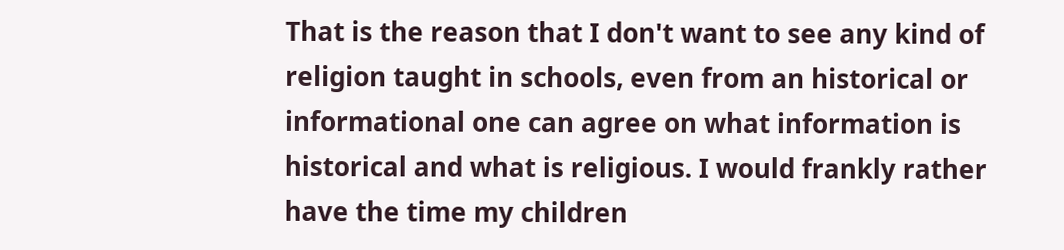That is the reason that I don't want to see any kind of religion taught in schools, even from an historical or informational one can agree on what information is historical and what is religious. I would frankly rather have the time my children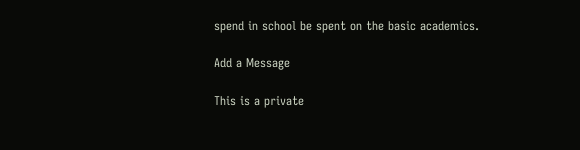spend in school be spent on the basic academics.

Add a Message

This is a private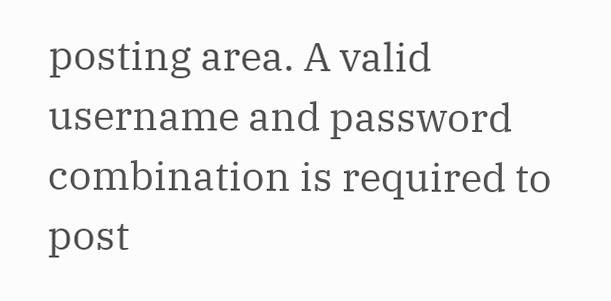posting area. A valid username and password combination is required to post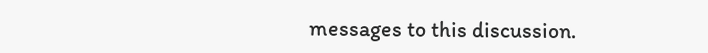messages to this discussion.